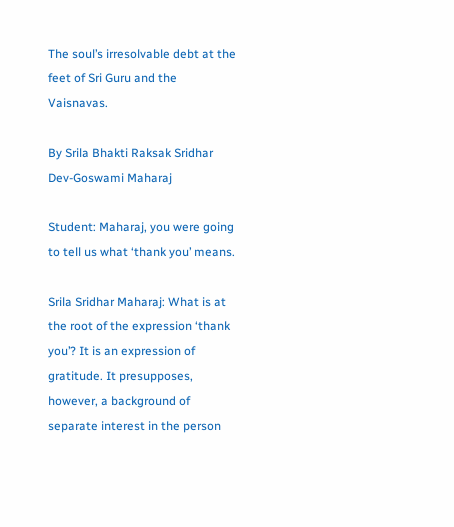The soul’s irresolvable debt at the feet of Sri Guru and the Vaisnavas.

By Srila Bhakti Raksak Sridhar Dev-Goswami Maharaj

Student: Maharaj, you were going to tell us what ‘thank you’ means.

Srila Sridhar Maharaj: What is at the root of the expression ‘thank you’? It is an expression of gratitude. It presupposes, however, a background of separate interest in the person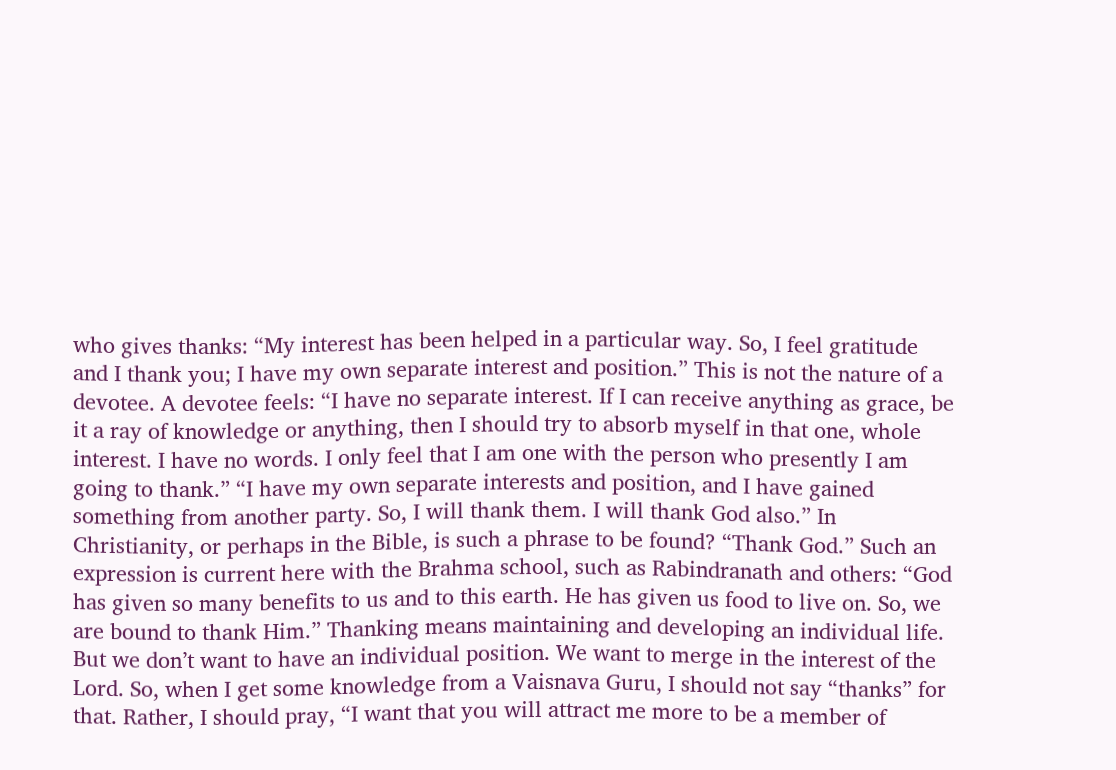who gives thanks: “My interest has been helped in a particular way. So, I feel gratitude and I thank you; I have my own separate interest and position.” This is not the nature of a devotee. A devotee feels: “I have no separate interest. If I can receive anything as grace, be it a ray of knowledge or anything, then I should try to absorb myself in that one, whole interest. I have no words. I only feel that I am one with the person who presently I am going to thank.” “I have my own separate interests and position, and I have gained something from another party. So, I will thank them. I will thank God also.” In Christianity, or perhaps in the Bible, is such a phrase to be found? “Thank God.” Such an expression is current here with the Brahma school, such as Rabindranath and others: “God has given so many benefits to us and to this earth. He has given us food to live on. So, we are bound to thank Him.” Thanking means maintaining and developing an individual life. But we don’t want to have an individual position. We want to merge in the interest of the Lord. So, when I get some knowledge from a Vaisnava Guru, I should not say “thanks” for that. Rather, I should pray, “I want that you will attract me more to be a member of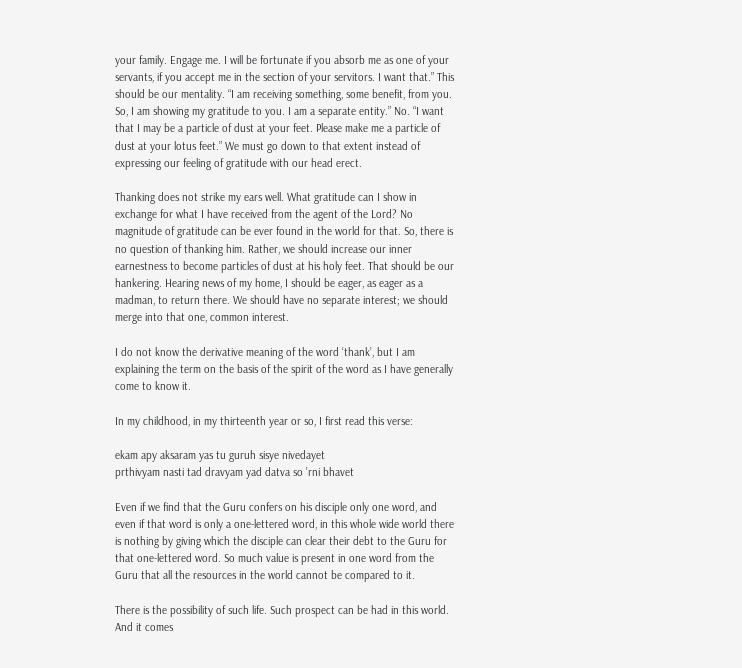your family. Engage me. I will be fortunate if you absorb me as one of your servants, if you accept me in the section of your servitors. I want that.” This should be our mentality. “I am receiving something, some benefit, from you. So, I am showing my gratitude to you. I am a separate entity.” No. “I want that I may be a particle of dust at your feet. Please make me a particle of dust at your lotus feet.” We must go down to that extent instead of expressing our feeling of gratitude with our head erect.

Thanking does not strike my ears well. What gratitude can I show in exchange for what I have received from the agent of the Lord? No magnitude of gratitude can be ever found in the world for that. So, there is no question of thanking him. Rather, we should increase our inner earnestness to become particles of dust at his holy feet. That should be our hankering. Hearing news of my home, I should be eager, as eager as a madman, to return there. We should have no separate interest; we should merge into that one, common interest.

I do not know the derivative meaning of the word ‘thank’, but I am explaining the term on the basis of the spirit of the word as I have generally come to know it.

In my childhood, in my thirteenth year or so, I first read this verse:

ekam apy aksaram yas tu guruh sisye nivedayet
prthivyam nasti tad dravyam yad datva so ’rni bhavet

Even if we find that the Guru confers on his disciple only one word, and even if that word is only a one-lettered word, in this whole wide world there is nothing by giving which the disciple can clear their debt to the Guru for that one-lettered word. So much value is present in one word from the Guru that all the resources in the world cannot be compared to it.

There is the possibility of such life. Such prospect can be had in this world. And it comes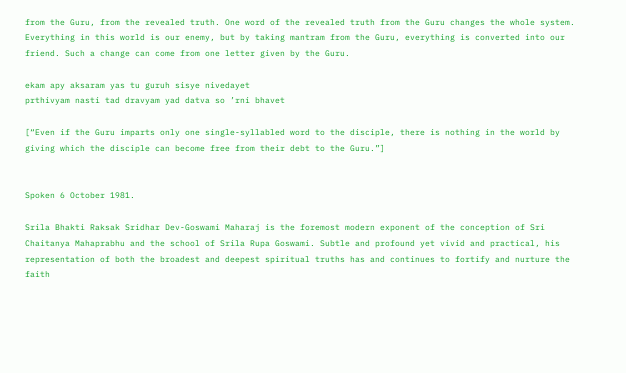from the Guru, from the revealed truth. One word of the revealed truth from the Guru changes the whole system. Everything in this world is our enemy, but by taking mantram from the Guru, everything is converted into our friend. Such a change can come from one letter given by the Guru.

ekam apy aksaram yas tu guruh sisye nivedayet
prthivyam nasti tad dravyam yad datva so ’rni bhavet

[“Even if the Guru imparts only one single-syllabled word to the disciple, there is nothing in the world by giving which the disciple can become free from their debt to the Guru.”]


Spoken 6 October 1981.

Srila Bhakti Raksak Sridhar Dev-Goswami Maharaj is the foremost modern exponent of the conception of Sri Chaitanya Mahaprabhu and the school of Srila Rupa Goswami. Subtle and profound yet vivid and practical, his representation of both the broadest and deepest spiritual truths has and continues to fortify and nurture the faith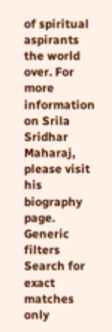of spiritual aspirants the world over. For more information on Srila Sridhar Maharaj, please visit his biography page.
Generic filters
Search for exact matches only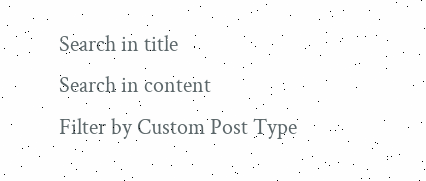Search in title
Search in content
Filter by Custom Post Type